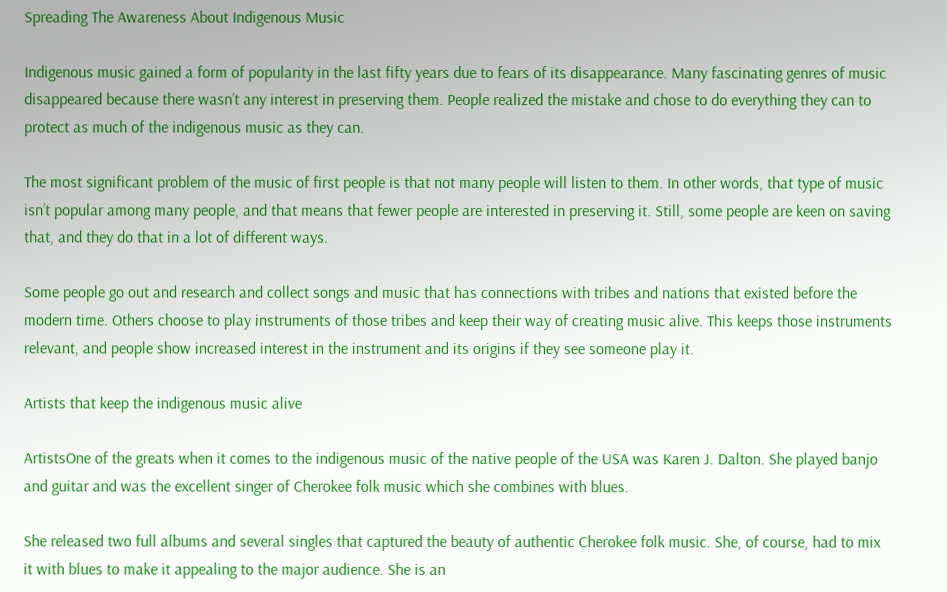Spreading The Awareness About Indigenous Music

Indigenous music gained a form of popularity in the last fifty years due to fears of its disappearance. Many fascinating genres of music disappeared because there wasn’t any interest in preserving them. People realized the mistake and chose to do everything they can to protect as much of the indigenous music as they can.

The most significant problem of the music of first people is that not many people will listen to them. In other words, that type of music isn’t popular among many people, and that means that fewer people are interested in preserving it. Still, some people are keen on saving that, and they do that in a lot of different ways.

Some people go out and research and collect songs and music that has connections with tribes and nations that existed before the modern time. Others choose to play instruments of those tribes and keep their way of creating music alive. This keeps those instruments relevant, and people show increased interest in the instrument and its origins if they see someone play it.

Artists that keep the indigenous music alive

ArtistsOne of the greats when it comes to the indigenous music of the native people of the USA was Karen J. Dalton. She played banjo and guitar and was the excellent singer of Cherokee folk music which she combines with blues.

She released two full albums and several singles that captured the beauty of authentic Cherokee folk music. She, of course, had to mix it with blues to make it appealing to the major audience. She is an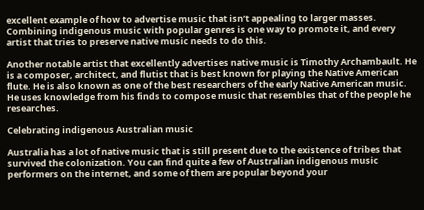excellent example of how to advertise music that isn’t appealing to larger masses. Combining indigenous music with popular genres is one way to promote it, and every artist that tries to preserve native music needs to do this.

Another notable artist that excellently advertises native music is Timothy Archambault. He is a composer, architect, and flutist that is best known for playing the Native American flute. He is also known as one of the best researchers of the early Native American music. He uses knowledge from his finds to compose music that resembles that of the people he researches.

Celebrating indigenous Australian music

Australia has a lot of native music that is still present due to the existence of tribes that survived the colonization. You can find quite a few of Australian indigenous music performers on the internet, and some of them are popular beyond your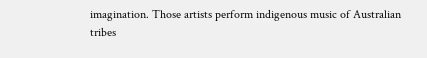imagination. Those artists perform indigenous music of Australian tribes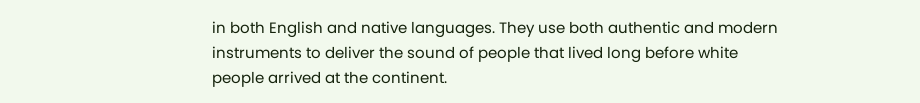in both English and native languages. They use both authentic and modern instruments to deliver the sound of people that lived long before white people arrived at the continent.